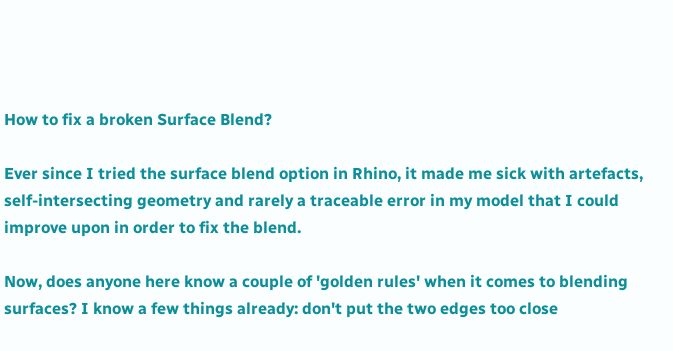How to fix a broken Surface Blend?

Ever since I tried the surface blend option in Rhino, it made me sick with artefacts, self-intersecting geometry and rarely a traceable error in my model that I could improve upon in order to fix the blend.

Now, does anyone here know a couple of 'golden rules' when it comes to blending surfaces? I know a few things already: don't put the two edges too close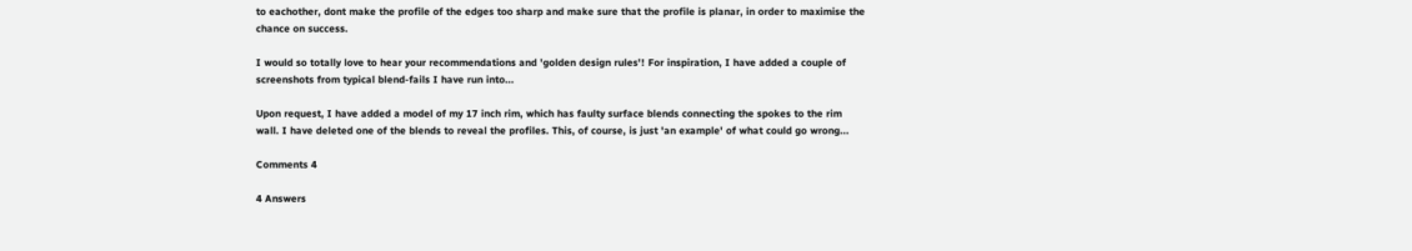to eachother, dont make the profile of the edges too sharp and make sure that the profile is planar, in order to maximise the chance on success.

I would so totally love to hear your recommendations and 'golden design rules'! For inspiration, I have added a couple of screenshots from typical blend-fails I have run into...

Upon request, I have added a model of my 17 inch rim, which has faulty surface blends connecting the spokes to the rim wall. I have deleted one of the blends to reveal the profiles. This, of course, is just 'an example' of what could go wrong...

Comments 4

4 Answers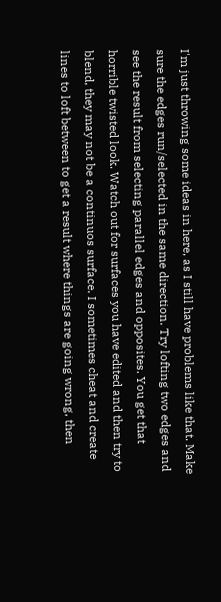I'm just throwing some ideas in here, as I still have problems like that. Make sure the edges run/selected in the same direction. Try lofting two edges and see the result from selecting parallel edges and opposites. You get that horrible twisted look. Watch out for surfaces you have edited and then try to blend, they may not be a continuos surface. I sometimes cheat and create lines to loft between to get a result where things are going wrong, then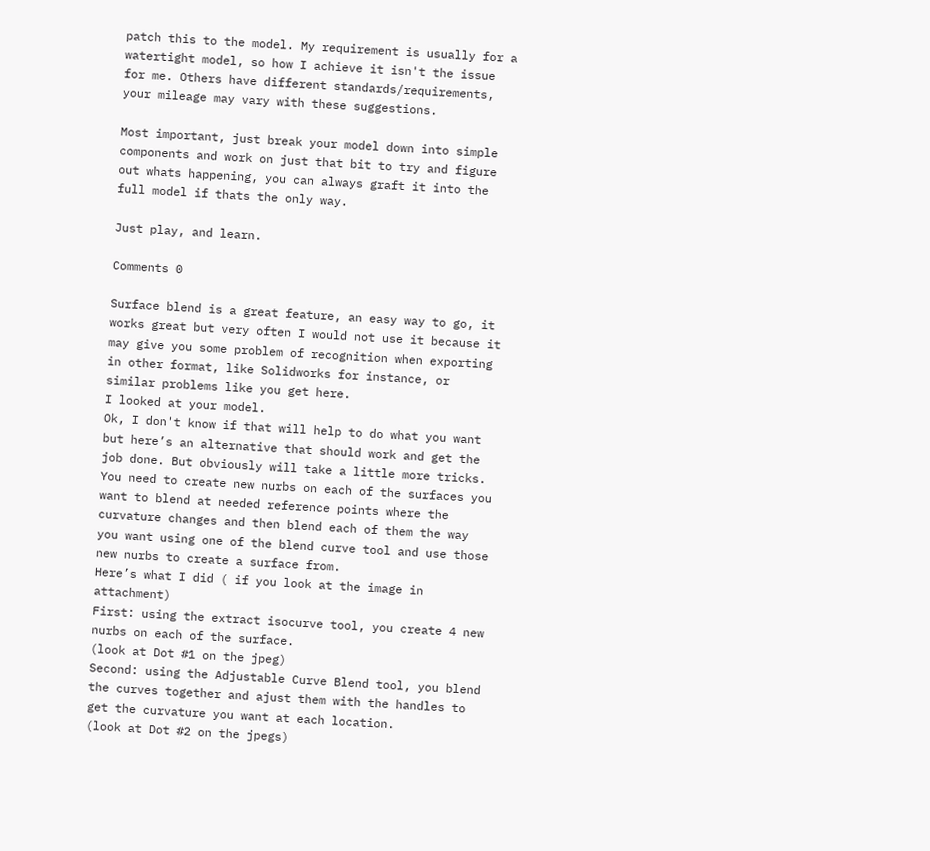patch this to the model. My requirement is usually for a watertight model, so how I achieve it isn't the issue for me. Others have different standards/requirements, your mileage may vary with these suggestions.

Most important, just break your model down into simple components and work on just that bit to try and figure out whats happening, you can always graft it into the full model if thats the only way.

Just play, and learn.

Comments 0

Surface blend is a great feature, an easy way to go, it works great but very often I would not use it because it may give you some problem of recognition when exporting in other format, like Solidworks for instance, or similar problems like you get here.
I looked at your model.
Ok, I don't know if that will help to do what you want but here’s an alternative that should work and get the job done. But obviously will take a little more tricks. You need to create new nurbs on each of the surfaces you want to blend at needed reference points where the curvature changes and then blend each of them the way you want using one of the blend curve tool and use those new nurbs to create a surface from.
Here’s what I did ( if you look at the image in attachment)
First: using the extract isocurve tool, you create 4 new nurbs on each of the surface.
(look at Dot #1 on the jpeg)
Second: using the Adjustable Curve Blend tool, you blend the curves together and ajust them with the handles to get the curvature you want at each location.
(look at Dot #2 on the jpegs)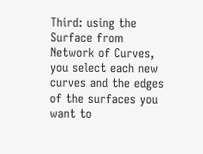Third: using the Surface from Network of Curves, you select each new curves and the edges of the surfaces you want to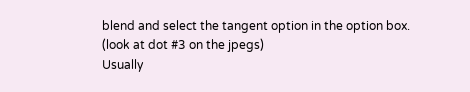blend and select the tangent option in the option box.
(look at dot #3 on the jpegs)
Usually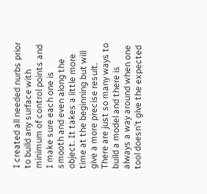I created all needed nurbs prior to build any surface with minimum of control points and I make sure each one is smooth and even along the object. It takes a little more time at the beginning but will give a more precise result. There are just so many ways to build a model and there is always a way around when one tool doesn't give the expected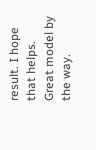result. I hope that helps.
Great model by the way.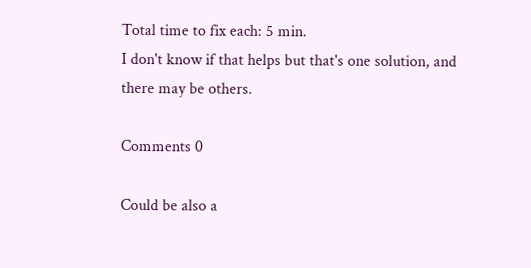Total time to fix each: 5 min.
I don't know if that helps but that's one solution, and there may be others.

Comments 0

Could be also a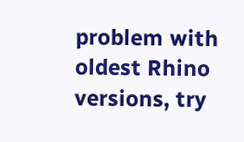problem with oldest Rhino versions, try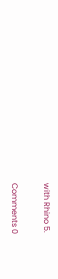with Rhino 5.

Comments 0